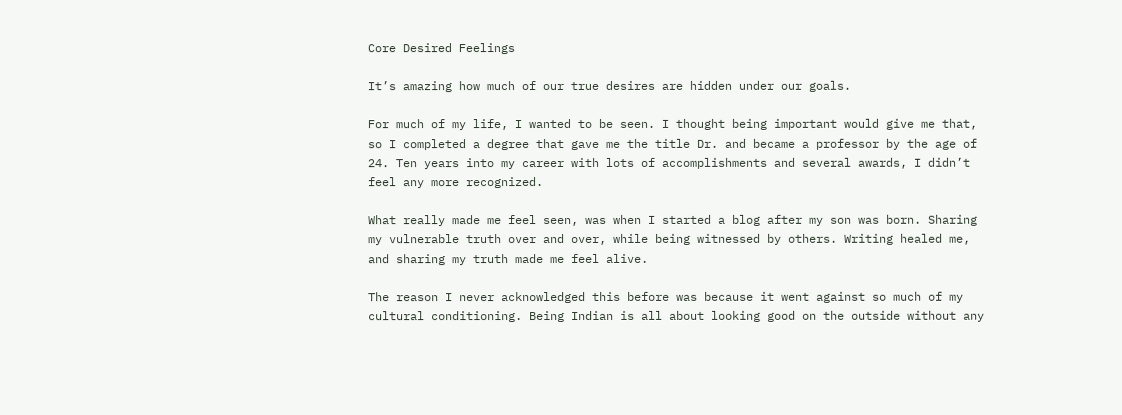Core Desired Feelings

It’s amazing how much of our true desires are hidden under our goals.

For much of my life, I wanted to be seen. I thought being important would give me that, so I completed a degree that gave me the title Dr. and became a professor by the age of 24. Ten years into my career with lots of accomplishments and several awards, I didn’t feel any more recognized.

What really made me feel seen, was when I started a blog after my son was born. Sharing my vulnerable truth over and over, while being witnessed by others. Writing healed me, and sharing my truth made me feel alive.

The reason I never acknowledged this before was because it went against so much of my cultural conditioning. Being Indian is all about looking good on the outside without any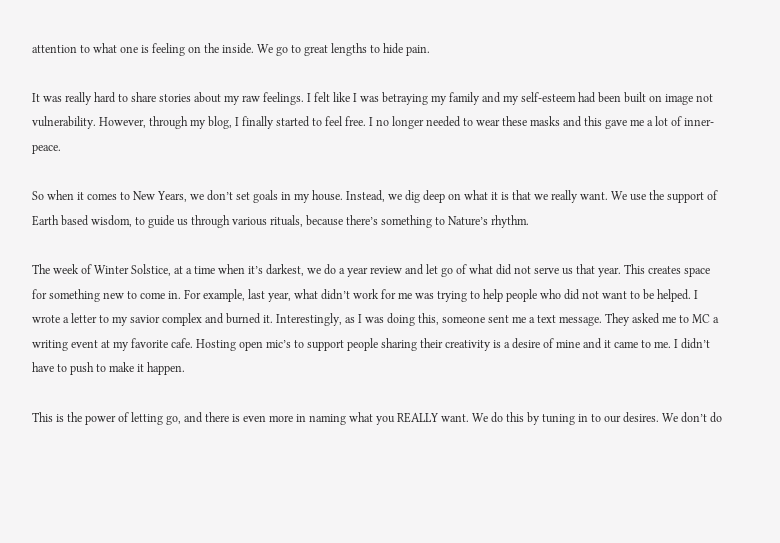attention to what one is feeling on the inside. We go to great lengths to hide pain.

It was really hard to share stories about my raw feelings. I felt like I was betraying my family and my self-esteem had been built on image not vulnerability. However, through my blog, I finally started to feel free. I no longer needed to wear these masks and this gave me a lot of inner-peace.

So when it comes to New Years, we don’t set goals in my house. Instead, we dig deep on what it is that we really want. We use the support of Earth based wisdom, to guide us through various rituals, because there’s something to Nature’s rhythm.

The week of Winter Solstice, at a time when it’s darkest, we do a year review and let go of what did not serve us that year. This creates space for something new to come in. For example, last year, what didn’t work for me was trying to help people who did not want to be helped. I wrote a letter to my savior complex and burned it. Interestingly, as I was doing this, someone sent me a text message. They asked me to MC a writing event at my favorite cafe. Hosting open mic’s to support people sharing their creativity is a desire of mine and it came to me. I didn’t have to push to make it happen.

This is the power of letting go, and there is even more in naming what you REALLY want. We do this by tuning in to our desires. We don’t do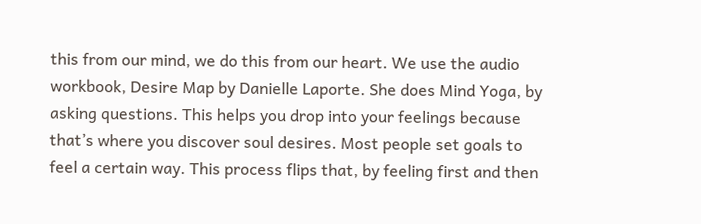this from our mind, we do this from our heart. We use the audio workbook, Desire Map by Danielle Laporte. She does Mind Yoga, by asking questions. This helps you drop into your feelings because that’s where you discover soul desires. Most people set goals to feel a certain way. This process flips that, by feeling first and then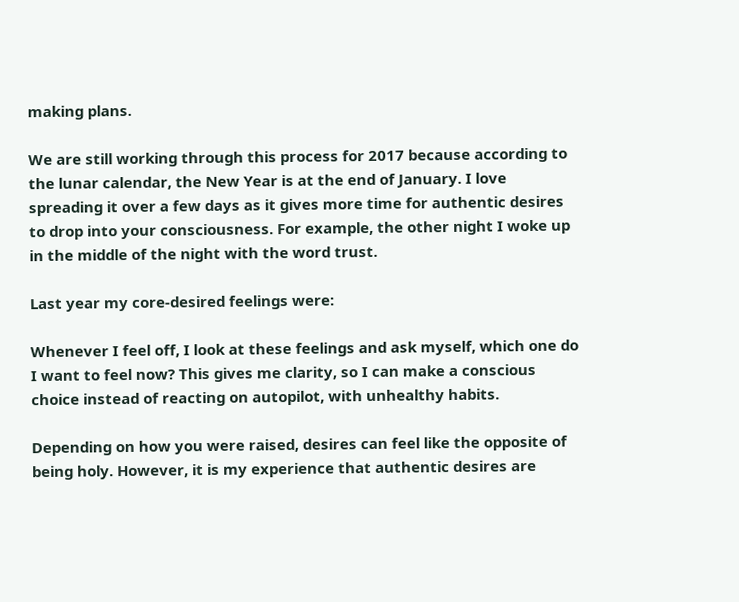making plans.

We are still working through this process for 2017 because according to the lunar calendar, the New Year is at the end of January. I love spreading it over a few days as it gives more time for authentic desires to drop into your consciousness. For example, the other night I woke up in the middle of the night with the word trust.

Last year my core-desired feelings were:

Whenever I feel off, I look at these feelings and ask myself, which one do I want to feel now? This gives me clarity, so I can make a conscious choice instead of reacting on autopilot, with unhealthy habits.

Depending on how you were raised, desires can feel like the opposite of being holy. However, it is my experience that authentic desires are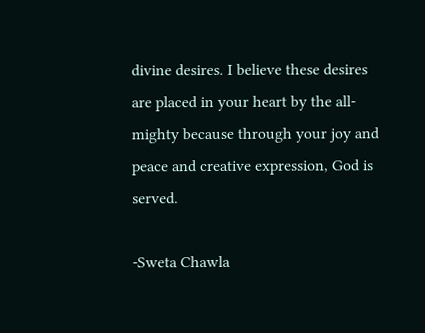divine desires. I believe these desires are placed in your heart by the all-mighty because through your joy and peace and creative expression, God is served.

-Sweta Chawla